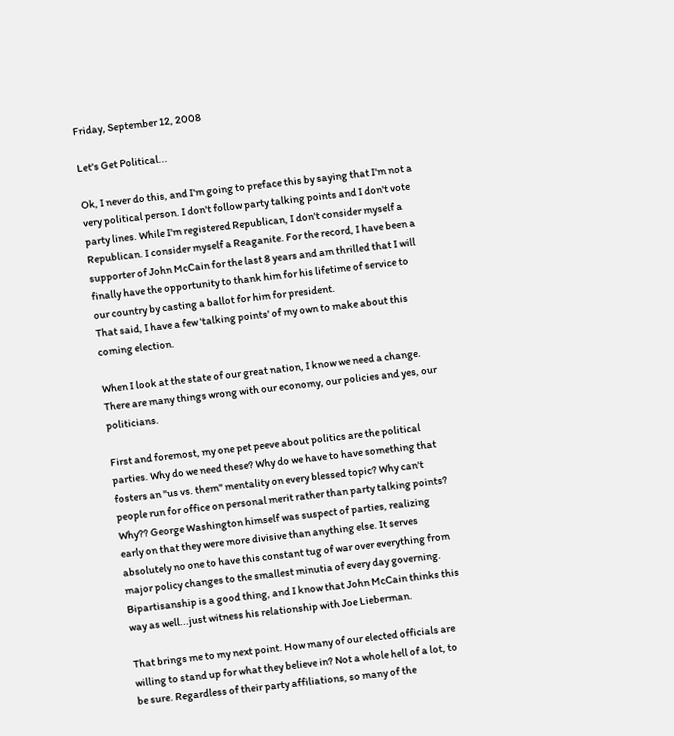Friday, September 12, 2008

Let's Get Political...

Ok, I never do this, and I'm going to preface this by saying that I'm not a very political person. I don't follow party talking points and I don't vote party lines. While I'm registered Republican, I don't consider myself a Republican. I consider myself a Reaganite. For the record, I have been a supporter of John McCain for the last 8 years and am thrilled that I will finally have the opportunity to thank him for his lifetime of service to our country by casting a ballot for him for president.
That said, I have a few 'talking points' of my own to make about this coming election.

When I look at the state of our great nation, I know we need a change. There are many things wrong with our economy, our policies and yes, our politicians.

First and foremost, my one pet peeve about politics are the political parties. Why do we need these? Why do we have to have something that fosters an "us vs. them" mentality on every blessed topic? Why can't people run for office on personal merit rather than party talking points? Why?? George Washington himself was suspect of parties, realizing early on that they were more divisive than anything else. It serves absolutely no one to have this constant tug of war over everything from major policy changes to the smallest minutia of every day governing. Bipartisanship is a good thing, and I know that John McCain thinks this way as well...just witness his relationship with Joe Lieberman.

That brings me to my next point. How many of our elected officials are willing to stand up for what they believe in? Not a whole hell of a lot, to be sure. Regardless of their party affiliations, so many of the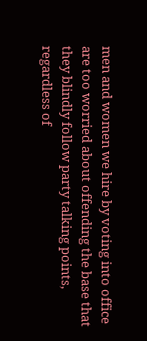men and women we hire by voting into office are too worried about offending the base that they blindly follow party talking points, regardless of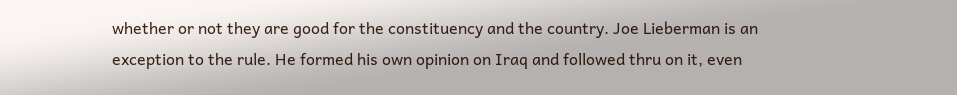whether or not they are good for the constituency and the country. Joe Lieberman is an exception to the rule. He formed his own opinion on Iraq and followed thru on it, even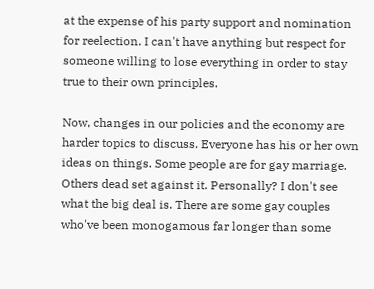at the expense of his party support and nomination for reelection. I can't have anything but respect for someone willing to lose everything in order to stay true to their own principles.

Now, changes in our policies and the economy are harder topics to discuss. Everyone has his or her own ideas on things. Some people are for gay marriage. Others dead set against it. Personally? I don't see what the big deal is. There are some gay couples who've been monogamous far longer than some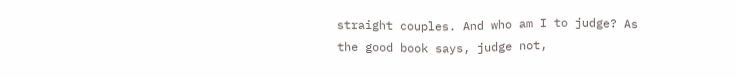straight couples. And who am I to judge? As the good book says, judge not,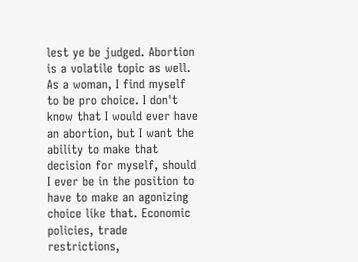lest ye be judged. Abortion is a volatile topic as well. As a woman, I find myself to be pro choice. I don't know that I would ever have an abortion, but I want the ability to make that decision for myself, should I ever be in the position to have to make an agonizing choice like that. Economic policies, trade restrictions,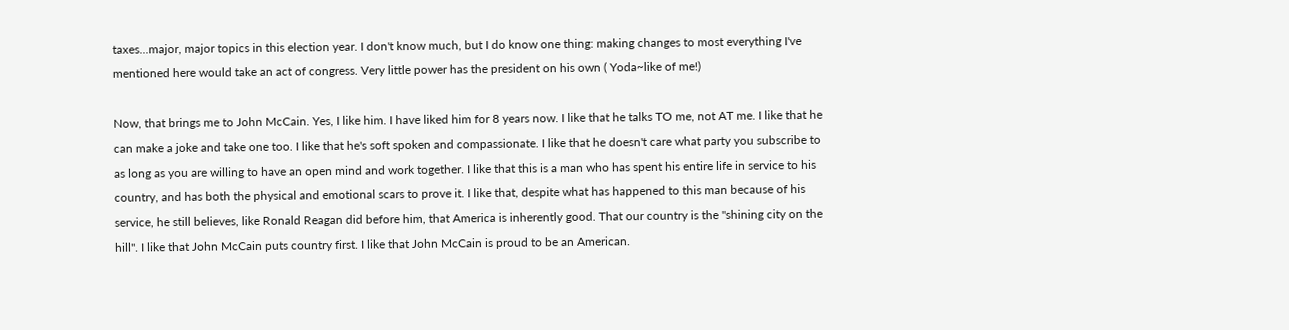taxes...major, major topics in this election year. I don't know much, but I do know one thing: making changes to most everything I've mentioned here would take an act of congress. Very little power has the president on his own ( Yoda~like of me!)

Now, that brings me to John McCain. Yes, I like him. I have liked him for 8 years now. I like that he talks TO me, not AT me. I like that he can make a joke and take one too. I like that he's soft spoken and compassionate. I like that he doesn't care what party you subscribe to as long as you are willing to have an open mind and work together. I like that this is a man who has spent his entire life in service to his country, and has both the physical and emotional scars to prove it. I like that, despite what has happened to this man because of his service, he still believes, like Ronald Reagan did before him, that America is inherently good. That our country is the "shining city on the hill". I like that John McCain puts country first. I like that John McCain is proud to be an American.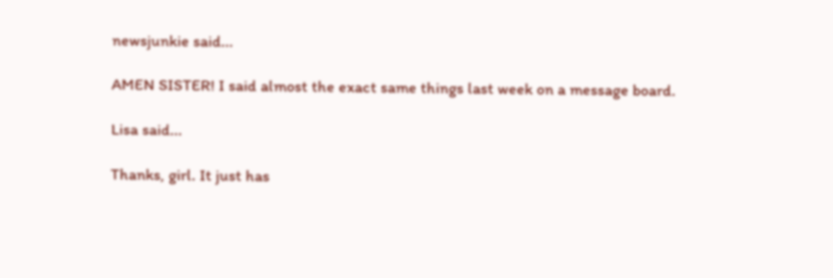newsjunkie said...

AMEN SISTER! I said almost the exact same things last week on a message board.

Lisa said...

Thanks, girl. It just has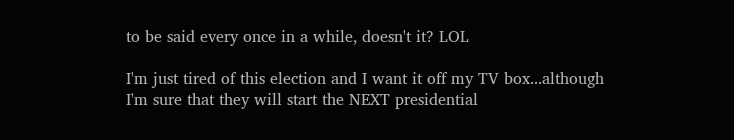to be said every once in a while, doesn't it? LOL

I'm just tired of this election and I want it off my TV box...although I'm sure that they will start the NEXT presidential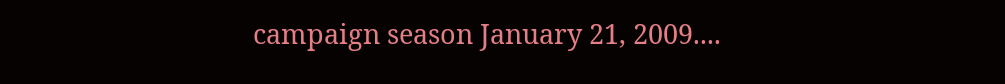campaign season January 21, 2009....